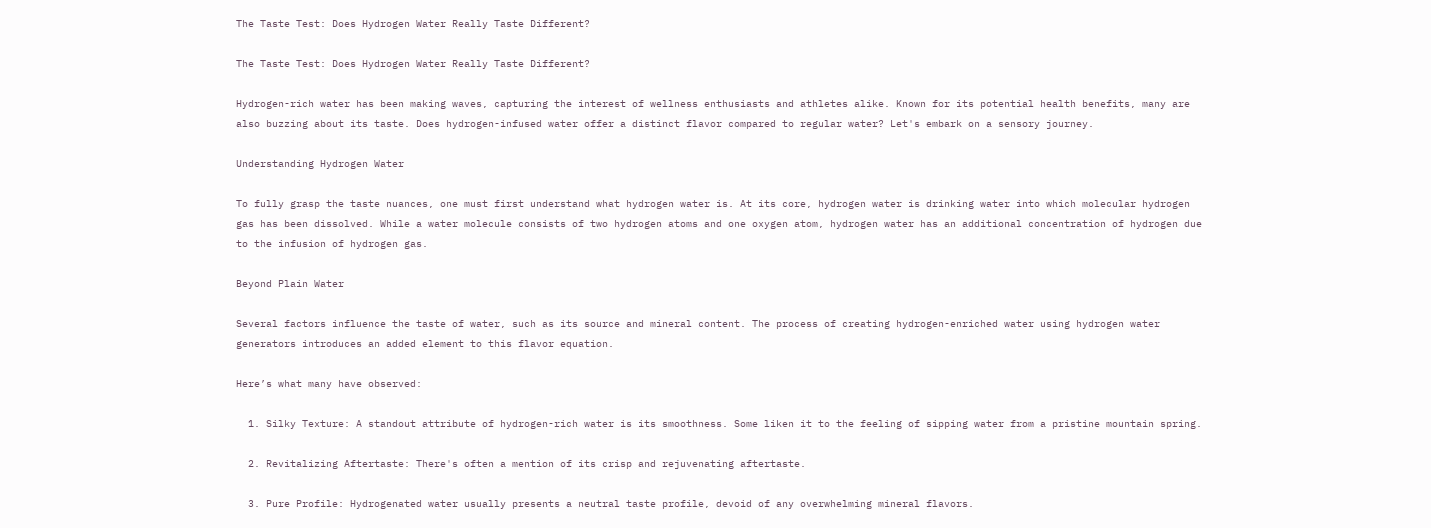The Taste Test: Does Hydrogen Water Really Taste Different?

The Taste Test: Does Hydrogen Water Really Taste Different?

Hydrogen-rich water has been making waves, capturing the interest of wellness enthusiasts and athletes alike. Known for its potential health benefits, many are also buzzing about its taste. Does hydrogen-infused water offer a distinct flavor compared to regular water? Let's embark on a sensory journey.

Understanding Hydrogen Water

To fully grasp the taste nuances, one must first understand what hydrogen water is. At its core, hydrogen water is drinking water into which molecular hydrogen gas has been dissolved. While a water molecule consists of two hydrogen atoms and one oxygen atom, hydrogen water has an additional concentration of hydrogen due to the infusion of hydrogen gas.

Beyond Plain Water

Several factors influence the taste of water, such as its source and mineral content. The process of creating hydrogen-enriched water using hydrogen water generators introduces an added element to this flavor equation.

Here’s what many have observed:

  1. Silky Texture: A standout attribute of hydrogen-rich water is its smoothness. Some liken it to the feeling of sipping water from a pristine mountain spring.

  2. Revitalizing Aftertaste: There's often a mention of its crisp and rejuvenating aftertaste.

  3. Pure Profile: Hydrogenated water usually presents a neutral taste profile, devoid of any overwhelming mineral flavors.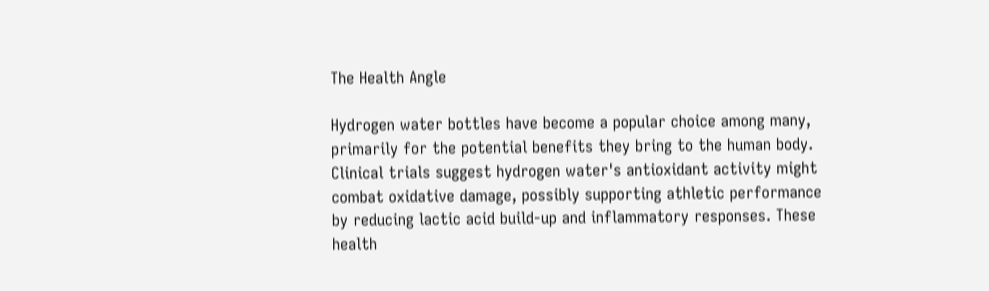The Health Angle

Hydrogen water bottles have become a popular choice among many, primarily for the potential benefits they bring to the human body. Clinical trials suggest hydrogen water's antioxidant activity might combat oxidative damage, possibly supporting athletic performance by reducing lactic acid build-up and inflammatory responses. These health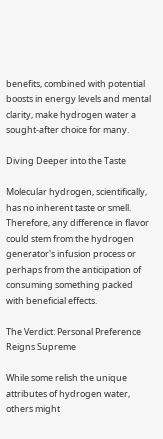benefits, combined with potential boosts in energy levels and mental clarity, make hydrogen water a sought-after choice for many.

Diving Deeper into the Taste

Molecular hydrogen, scientifically, has no inherent taste or smell. Therefore, any difference in flavor could stem from the hydrogen generator's infusion process or perhaps from the anticipation of consuming something packed with beneficial effects.

The Verdict: Personal Preference Reigns Supreme

While some relish the unique attributes of hydrogen water, others might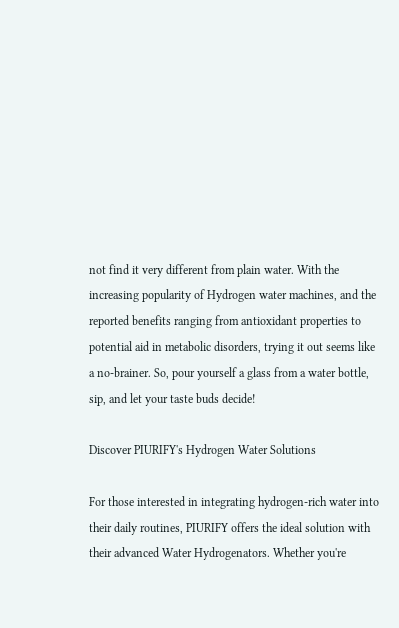not find it very different from plain water. With the increasing popularity of Hydrogen water machines, and the reported benefits ranging from antioxidant properties to potential aid in metabolic disorders, trying it out seems like a no-brainer. So, pour yourself a glass from a water bottle, sip, and let your taste buds decide!

Discover PIURIFY's Hydrogen Water Solutions

For those interested in integrating hydrogen-rich water into their daily routines, PIURIFY offers the ideal solution with their advanced Water Hydrogenators. Whether you're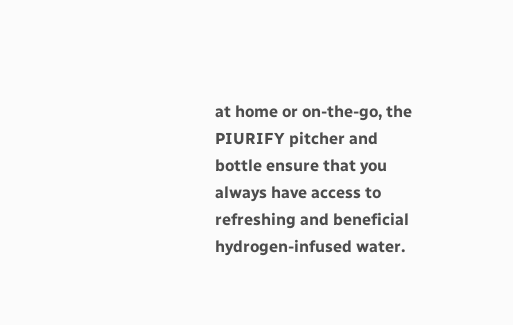at home or on-the-go, the PIURIFY pitcher and bottle ensure that you always have access to refreshing and beneficial hydrogen-infused water.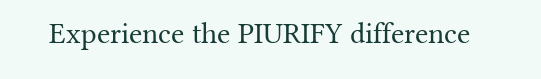Experience the PIURIFY difference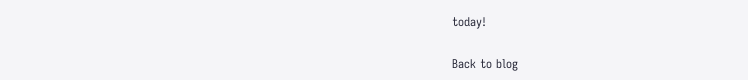today!

Back to blog